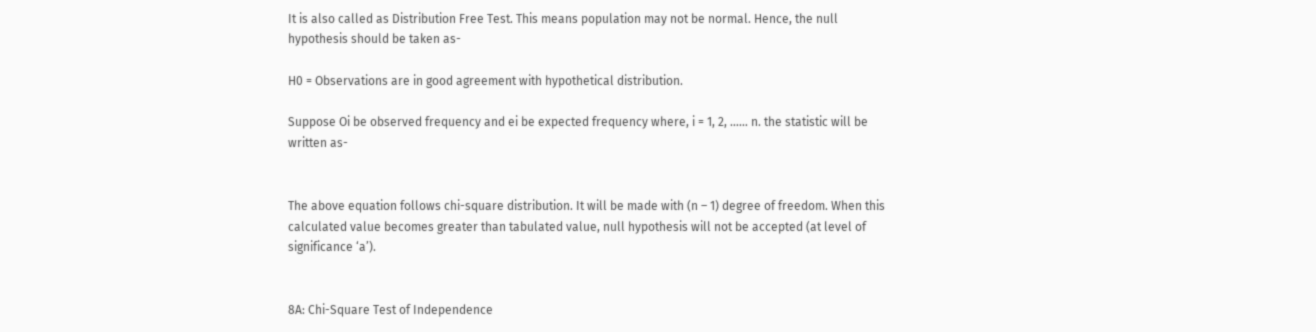It is also called as Distribution Free Test. This means population may not be normal. Hence, the null hypothesis should be taken as-

H0 = Observations are in good agreement with hypothetical distribution.

Suppose Oi be observed frequency and ei be expected frequency where, i = 1, 2, …… n. the statistic will be written as-


The above equation follows chi-square distribution. It will be made with (n – 1) degree of freedom. When this calculated value becomes greater than tabulated value, null hypothesis will not be accepted (at level of significance ‘a’).


8A: Chi-Square Test of Independence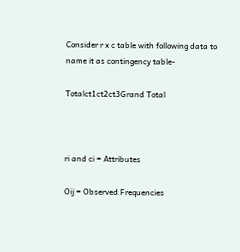Consider r x c table with following data to name it as contingency table-

Totalct1ct2ct3Grand Total



ri and ci = Attributes

Oij = Observed Frequencies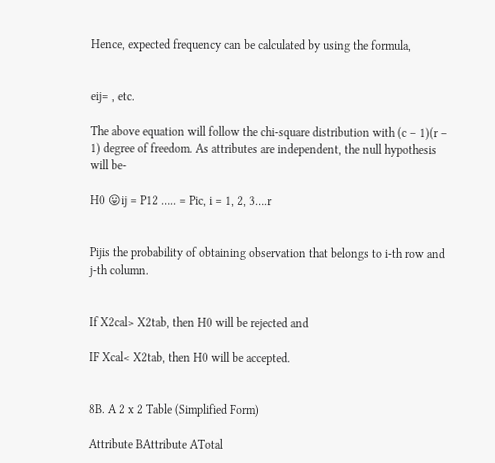Hence, expected frequency can be calculated by using the formula,


eij= , etc.

The above equation will follow the chi-square distribution with (c – 1)(r – 1) degree of freedom. As attributes are independent, the null hypothesis will be-

H0 😛ij = P12 ….. = Pic, i = 1, 2, 3….r


Pijis the probability of obtaining observation that belongs to i-th row and j-th column.


If X2cal> X2tab, then H0 will be rejected and

IF Xcal< X2tab, then H0 will be accepted.


8B. A 2 x 2 Table (Simplified Form)

Attribute BAttribute ATotal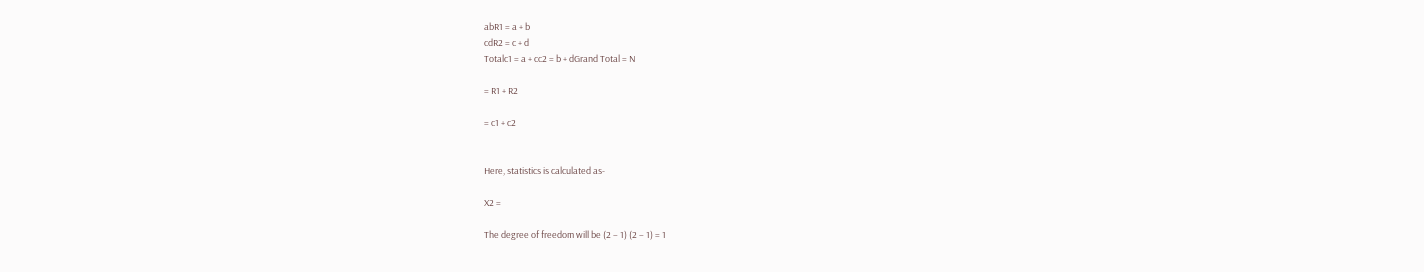abR1 = a + b
cdR2 = c + d
Totalc1 = a + cc2 = b + dGrand Total = N

= R1 + R2

= c1 + c2


Here, statistics is calculated as-

X2 =

The degree of freedom will be (2 – 1) (2 – 1) = 1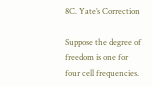8C. Yate’s Correction

Suppose the degree of freedom is one for four cell frequencies.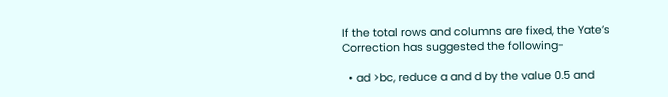If the total rows and columns are fixed, the Yate’s Correction has suggested the following-

  • ad >bc, reduce a and d by the value 0.5 and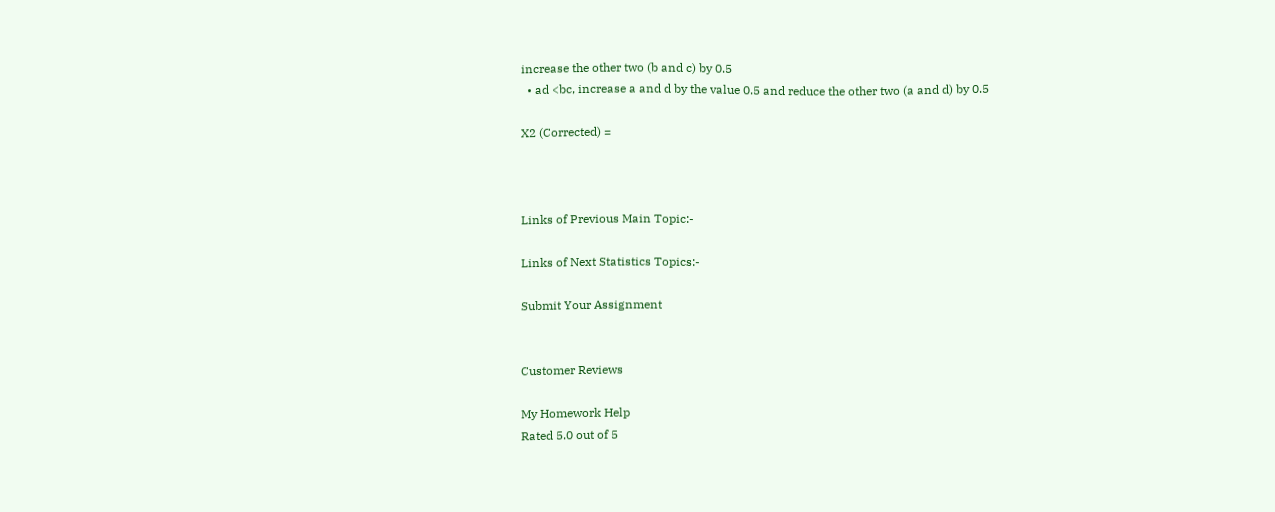increase the other two (b and c) by 0.5
  • ad <bc, increase a and d by the value 0.5 and reduce the other two (a and d) by 0.5

X2 (Corrected) =



Links of Previous Main Topic:-

Links of Next Statistics Topics:-

Submit Your Assignment


Customer Reviews

My Homework Help
Rated 5.0 out of 5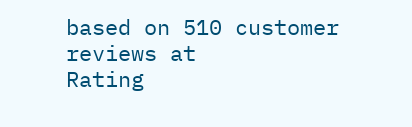based on 510 customer reviews at
Rating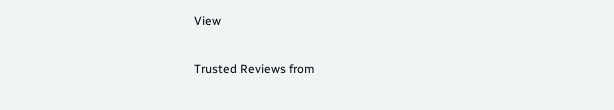View

Trusted Reviews from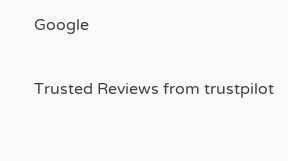Google

Trusted Reviews from trustpilot